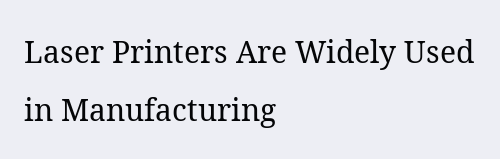Laser Printers Are Widely Used in Manufacturing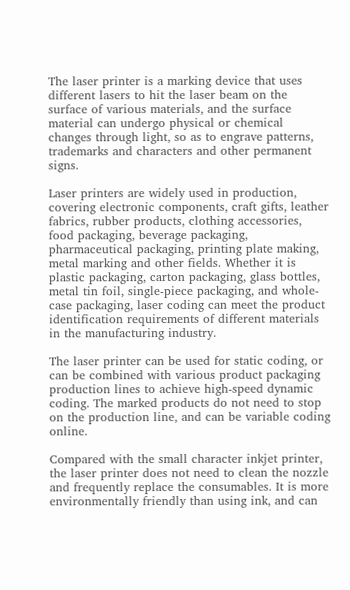The laser printer is a marking device that uses different lasers to hit the laser beam on the surface of various materials, and the surface material can undergo physical or chemical changes through light, so as to engrave patterns, trademarks and characters and other permanent signs.

Laser printers are widely used in production, covering electronic components, craft gifts, leather fabrics, rubber products, clothing accessories, food packaging, beverage packaging, pharmaceutical packaging, printing plate making, metal marking and other fields. Whether it is plastic packaging, carton packaging, glass bottles, metal tin foil, single-piece packaging, and whole-case packaging, laser coding can meet the product identification requirements of different materials in the manufacturing industry.

The laser printer can be used for static coding, or can be combined with various product packaging production lines to achieve high-speed dynamic coding. The marked products do not need to stop on the production line, and can be variable coding online.

Compared with the small character inkjet printer, the laser printer does not need to clean the nozzle and frequently replace the consumables. It is more environmentally friendly than using ink, and can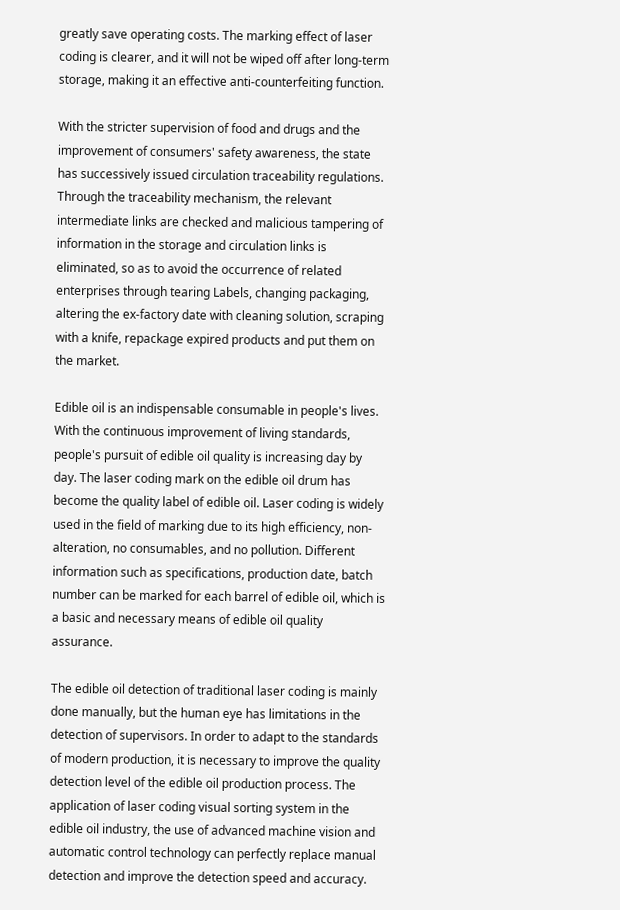greatly save operating costs. The marking effect of laser coding is clearer, and it will not be wiped off after long-term storage, making it an effective anti-counterfeiting function.

With the stricter supervision of food and drugs and the improvement of consumers' safety awareness, the state has successively issued circulation traceability regulations. Through the traceability mechanism, the relevant intermediate links are checked and malicious tampering of information in the storage and circulation links is eliminated, so as to avoid the occurrence of related enterprises through tearing Labels, changing packaging, altering the ex-factory date with cleaning solution, scraping with a knife, repackage expired products and put them on the market.

Edible oil is an indispensable consumable in people's lives. With the continuous improvement of living standards, people's pursuit of edible oil quality is increasing day by day. The laser coding mark on the edible oil drum has become the quality label of edible oil. Laser coding is widely used in the field of marking due to its high efficiency, non-alteration, no consumables, and no pollution. Different information such as specifications, production date, batch number can be marked for each barrel of edible oil, which is a basic and necessary means of edible oil quality assurance.

The edible oil detection of traditional laser coding is mainly done manually, but the human eye has limitations in the detection of supervisors. In order to adapt to the standards of modern production, it is necessary to improve the quality detection level of the edible oil production process. The application of laser coding visual sorting system in the edible oil industry, the use of advanced machine vision and automatic control technology can perfectly replace manual detection and improve the detection speed and accuracy.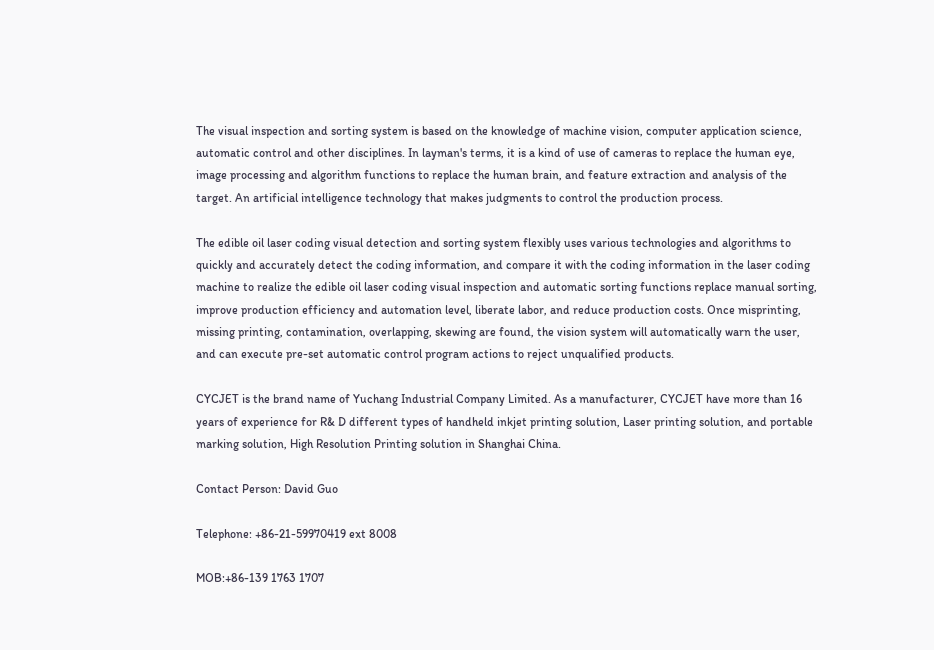The visual inspection and sorting system is based on the knowledge of machine vision, computer application science, automatic control and other disciplines. In layman's terms, it is a kind of use of cameras to replace the human eye, image processing and algorithm functions to replace the human brain, and feature extraction and analysis of the target. An artificial intelligence technology that makes judgments to control the production process.

The edible oil laser coding visual detection and sorting system flexibly uses various technologies and algorithms to quickly and accurately detect the coding information, and compare it with the coding information in the laser coding machine to realize the edible oil laser coding visual inspection and automatic sorting functions replace manual sorting, improve production efficiency and automation level, liberate labor, and reduce production costs. Once misprinting, missing printing, contamination, overlapping, skewing are found, the vision system will automatically warn the user, and can execute pre-set automatic control program actions to reject unqualified products.

CYCJET is the brand name of Yuchang Industrial Company Limited. As a manufacturer, CYCJET have more than 16 years of experience for R& D different types of handheld inkjet printing solution, Laser printing solution, and portable marking solution, High Resolution Printing solution in Shanghai China.

Contact Person: David Guo

Telephone: +86-21-59970419 ext 8008

MOB:+86-139 1763 1707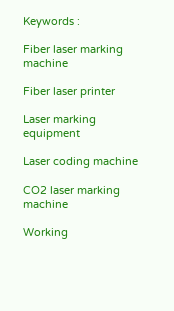Keywords :

Fiber laser marking machine

Fiber laser printer

Laser marking equipment

Laser coding machine

CO2 laser marking machine

Working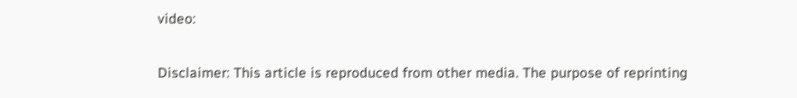video:

Disclaimer: This article is reproduced from other media. The purpose of reprinting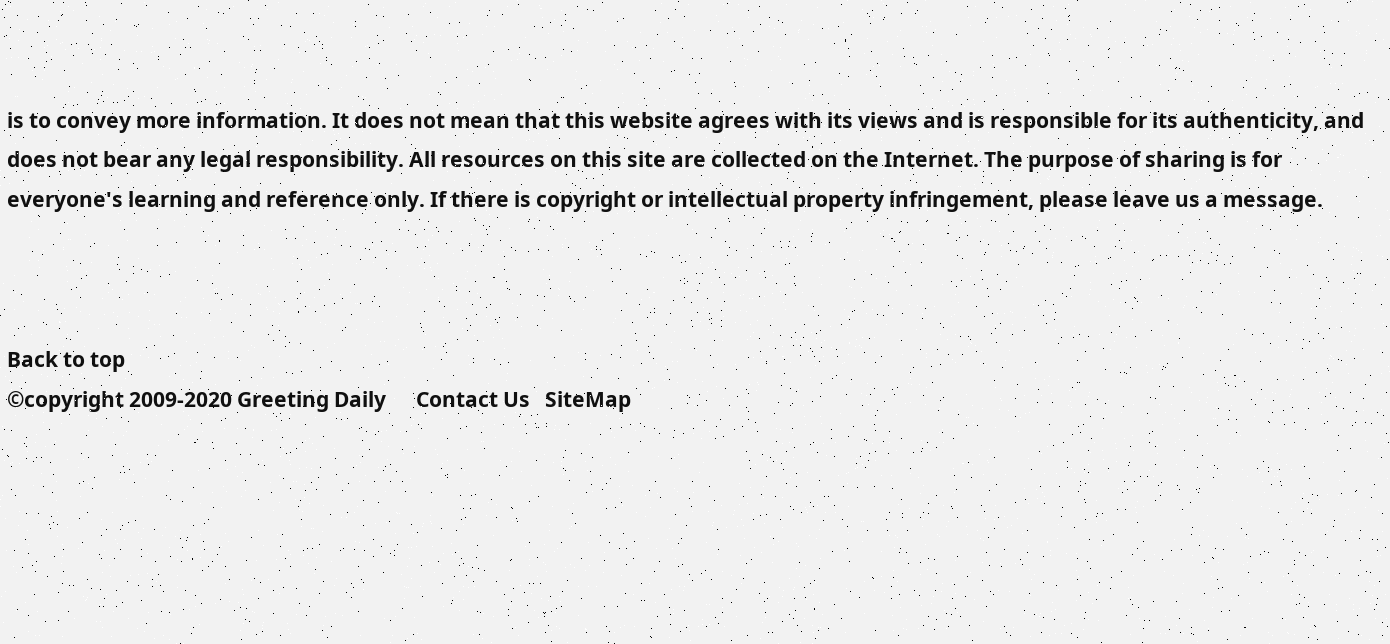is to convey more information. It does not mean that this website agrees with its views and is responsible for its authenticity, and does not bear any legal responsibility. All resources on this site are collected on the Internet. The purpose of sharing is for everyone's learning and reference only. If there is copyright or intellectual property infringement, please leave us a message.



Back to top
©copyright 2009-2020 Greeting Daily      Contact Us   SiteMap